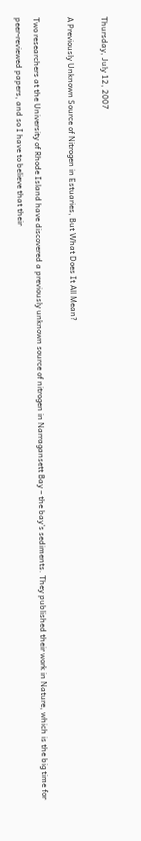Thursday, July 12, 2007

A Previously Unknown Source of Nitrogen in Estuaries, But What Does It All Mean?

Two researchers at the University of Rhode Island have discovered a previously unknown source of nitrogen in Narragansett Bay – the bay’s sediments. They published their work in Nature, which is the big time for peer-reviewed papers, and so I have to believe that their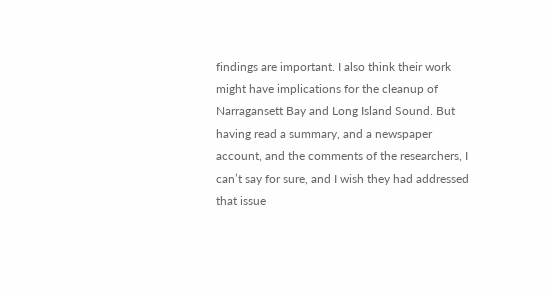findings are important. I also think their work might have implications for the cleanup of Narragansett Bay and Long Island Sound. But having read a summary, and a newspaper account, and the comments of the researchers, I can’t say for sure, and I wish they had addressed that issue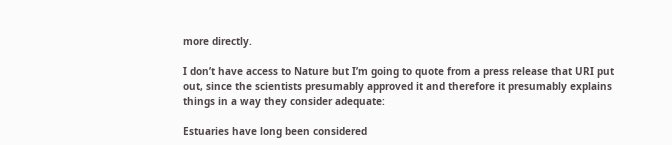more directly.

I don’t have access to Nature but I’m going to quote from a press release that URI put out, since the scientists presumably approved it and therefore it presumably explains things in a way they consider adequate:

Estuaries have long been considered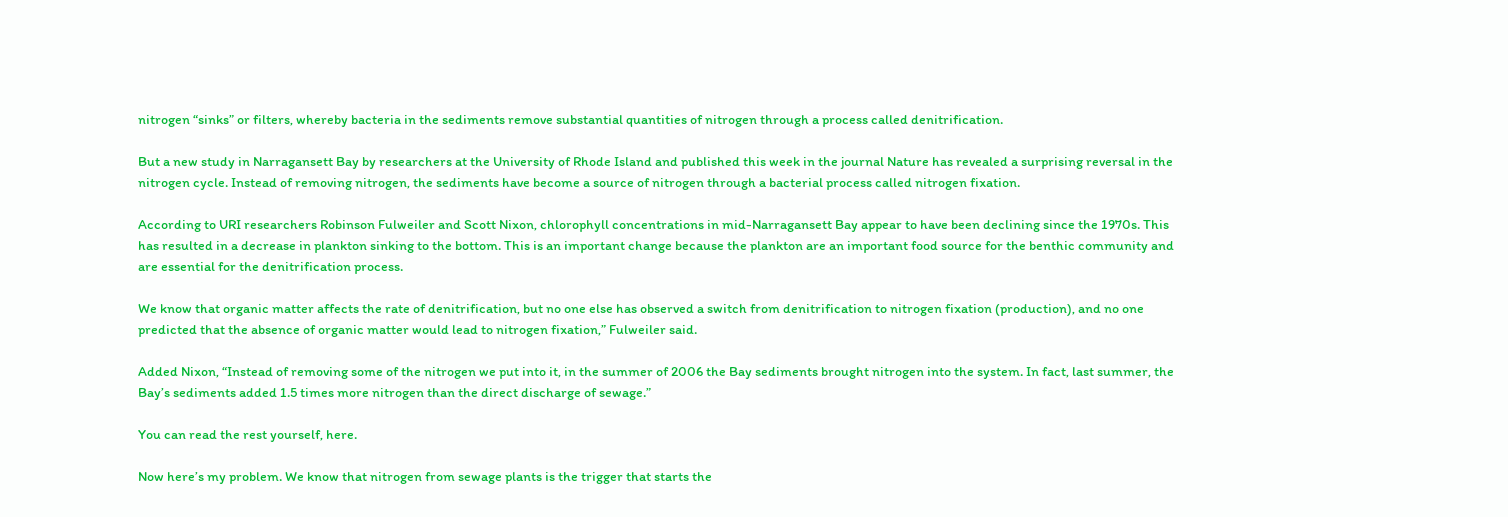nitrogen “sinks” or filters, whereby bacteria in the sediments remove substantial quantities of nitrogen through a process called denitrification.

But a new study in Narragansett Bay by researchers at the University of Rhode Island and published this week in the journal Nature has revealed a surprising reversal in the nitrogen cycle. Instead of removing nitrogen, the sediments have become a source of nitrogen through a bacterial process called nitrogen fixation.

According to URI researchers Robinson Fulweiler and Scott Nixon, chlorophyll concentrations in mid-Narragansett Bay appear to have been declining since the 1970s. This has resulted in a decrease in plankton sinking to the bottom. This is an important change because the plankton are an important food source for the benthic community and are essential for the denitrification process.

We know that organic matter affects the rate of denitrification, but no one else has observed a switch from denitrification to nitrogen fixation (production), and no one predicted that the absence of organic matter would lead to nitrogen fixation,” Fulweiler said.

Added Nixon, “Instead of removing some of the nitrogen we put into it, in the summer of 2006 the Bay sediments brought nitrogen into the system. In fact, last summer, the Bay’s sediments added 1.5 times more nitrogen than the direct discharge of sewage.”

You can read the rest yourself, here.

Now here’s my problem. We know that nitrogen from sewage plants is the trigger that starts the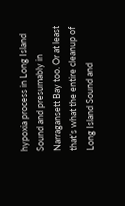hypoxia process in Long Island Sound and presumably in Narragansett Bay too. Or at least that’s what the entire cleanup of Long Island Sound and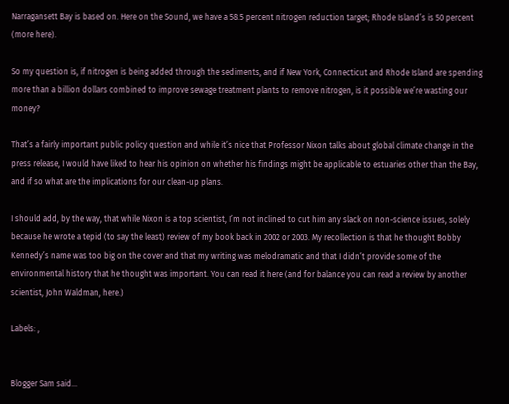Narragansett Bay is based on. Here on the Sound, we have a 58.5 percent nitrogen reduction target; Rhode Island’s is 50 percent (more here).

So my question is, if nitrogen is being added through the sediments, and if New York, Connecticut and Rhode Island are spending more than a billion dollars combined to improve sewage treatment plants to remove nitrogen, is it possible we’re wasting our money?

That’s a fairly important public policy question and while it’s nice that Professor Nixon talks about global climate change in the press release, I would have liked to hear his opinion on whether his findings might be applicable to estuaries other than the Bay, and if so what are the implications for our clean-up plans.

I should add, by the way, that while Nixon is a top scientist, I’m not inclined to cut him any slack on non-science issues, solely because he wrote a tepid (to say the least) review of my book back in 2002 or 2003. My recollection is that he thought Bobby Kennedy’s name was too big on the cover and that my writing was melodramatic and that I didn’t provide some of the environmental history that he thought was important. You can read it here (and for balance you can read a review by another scientist, John Waldman, here.)

Labels: ,


Blogger Sam said...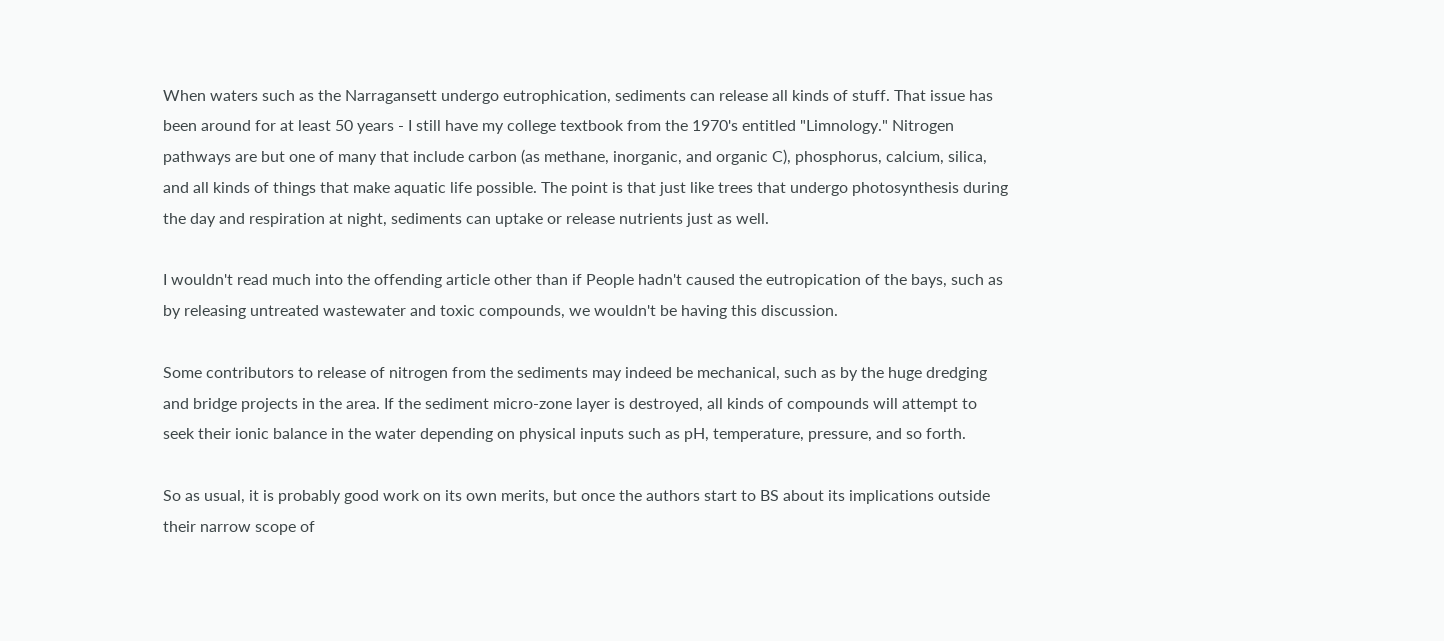When waters such as the Narragansett undergo eutrophication, sediments can release all kinds of stuff. That issue has been around for at least 50 years - I still have my college textbook from the 1970's entitled "Limnology." Nitrogen pathways are but one of many that include carbon (as methane, inorganic, and organic C), phosphorus, calcium, silica, and all kinds of things that make aquatic life possible. The point is that just like trees that undergo photosynthesis during the day and respiration at night, sediments can uptake or release nutrients just as well.

I wouldn't read much into the offending article other than if People hadn't caused the eutropication of the bays, such as by releasing untreated wastewater and toxic compounds, we wouldn't be having this discussion.

Some contributors to release of nitrogen from the sediments may indeed be mechanical, such as by the huge dredging and bridge projects in the area. If the sediment micro-zone layer is destroyed, all kinds of compounds will attempt to seek their ionic balance in the water depending on physical inputs such as pH, temperature, pressure, and so forth.

So as usual, it is probably good work on its own merits, but once the authors start to BS about its implications outside their narrow scope of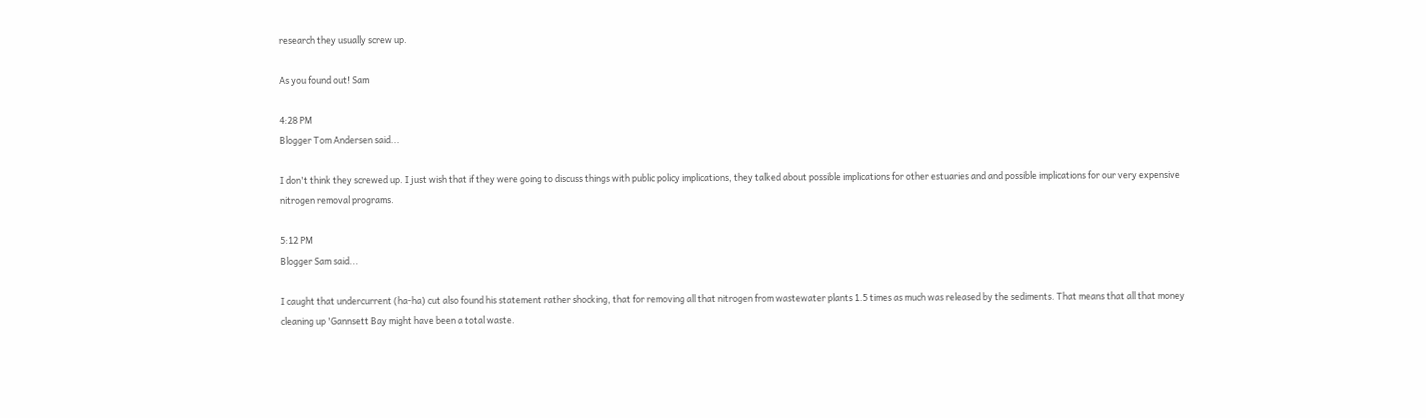research they usually screw up.

As you found out! Sam

4:28 PM
Blogger Tom Andersen said...

I don't think they screwed up. I just wish that if they were going to discuss things with public policy implications, they talked about possible implications for other estuaries and and possible implications for our very expensive nitrogen removal programs.

5:12 PM
Blogger Sam said...

I caught that undercurrent (ha-ha) cut also found his statement rather shocking, that for removing all that nitrogen from wastewater plants 1.5 times as much was released by the sediments. That means that all that money cleaning up 'Gannsett Bay might have been a total waste.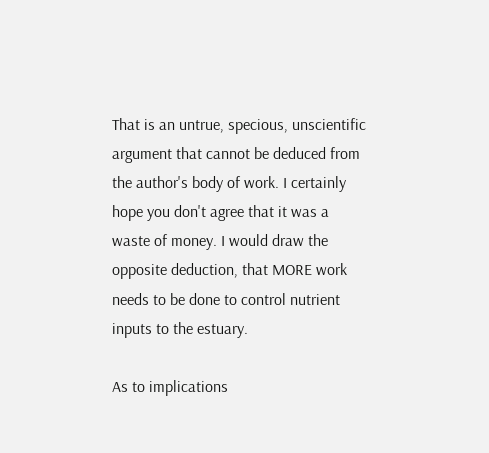That is an untrue, specious, unscientific argument that cannot be deduced from the author's body of work. I certainly hope you don't agree that it was a waste of money. I would draw the opposite deduction, that MORE work needs to be done to control nutrient inputs to the estuary.

As to implications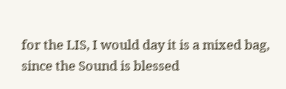for the LIS, I would day it is a mixed bag, since the Sound is blessed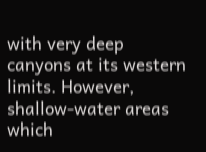with very deep canyons at its western limits. However, shallow-water areas which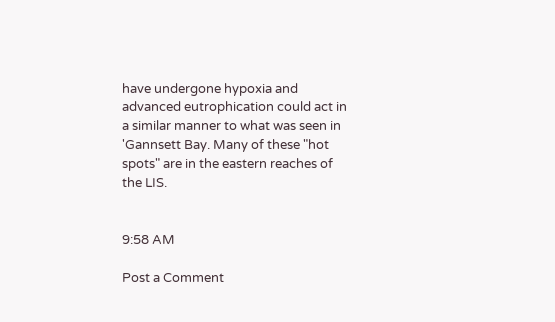have undergone hypoxia and advanced eutrophication could act in a similar manner to what was seen in 'Gannsett Bay. Many of these "hot spots" are in the eastern reaches of the LIS.


9:58 AM

Post a Comment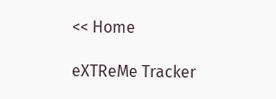<< Home

eXTReMe Tracker